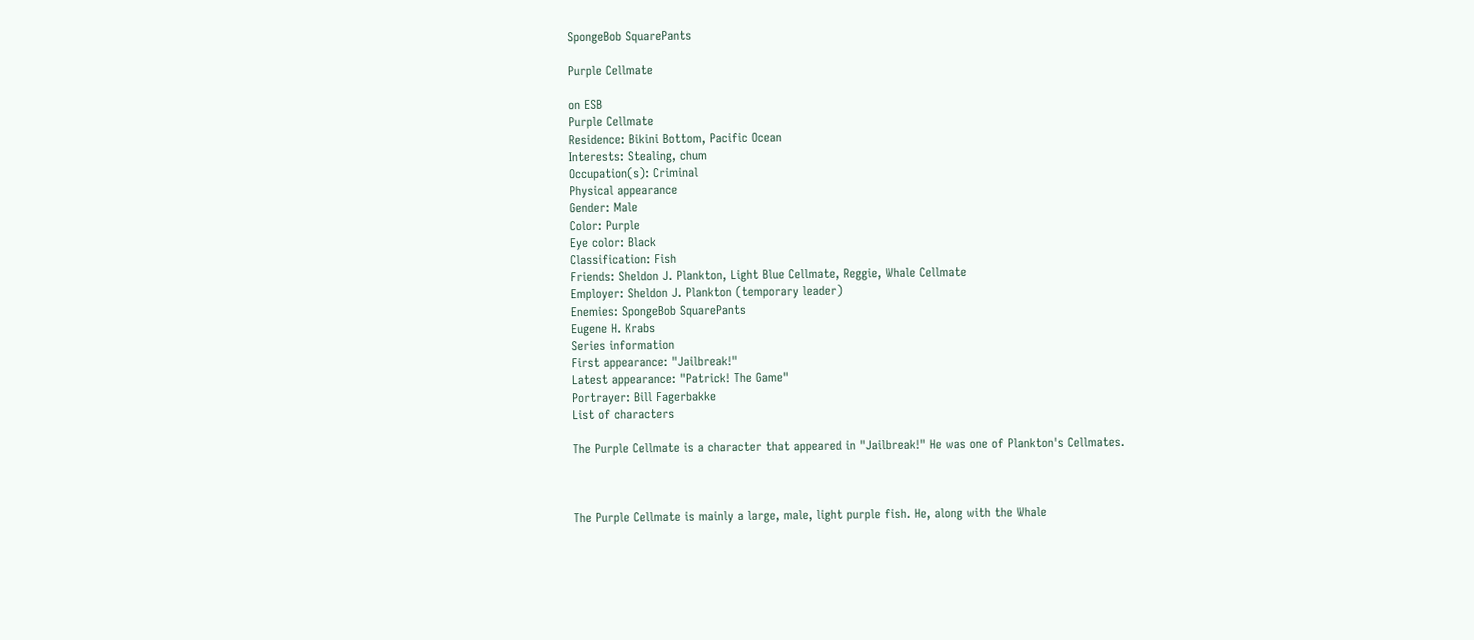SpongeBob SquarePants

Purple Cellmate

on ESB
Purple Cellmate
Residence: Bikini Bottom, Pacific Ocean
Interests: Stealing, chum
Occupation(s): Criminal
Physical appearance
Gender: Male
Color: Purple
Eye color: Black
Classification: Fish
Friends: Sheldon J. Plankton, Light Blue Cellmate, Reggie, Whale Cellmate
Employer: Sheldon J. Plankton (temporary leader)
Enemies: SpongeBob SquarePants
Eugene H. Krabs
Series information
First appearance: "Jailbreak!"
Latest appearance: "Patrick! The Game"
Portrayer: Bill Fagerbakke
List of characters

The Purple Cellmate is a character that appeared in "Jailbreak!" He was one of Plankton's Cellmates.



The Purple Cellmate is mainly a large, male, light purple fish. He, along with the Whale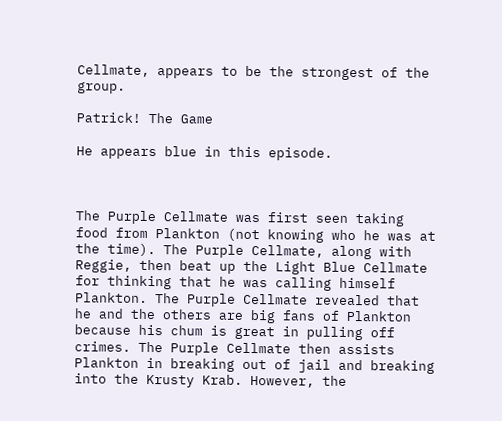Cellmate, appears to be the strongest of the group.

Patrick! The Game

He appears blue in this episode.



The Purple Cellmate was first seen taking food from Plankton (not knowing who he was at the time). The Purple Cellmate, along with Reggie, then beat up the Light Blue Cellmate for thinking that he was calling himself Plankton. The Purple Cellmate revealed that he and the others are big fans of Plankton because his chum is great in pulling off crimes. The Purple Cellmate then assists Plankton in breaking out of jail and breaking into the Krusty Krab. However, the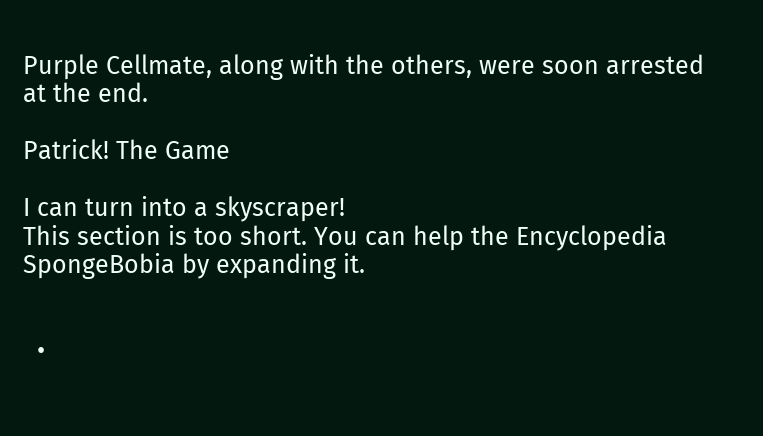Purple Cellmate, along with the others, were soon arrested at the end.

Patrick! The Game

I can turn into a skyscraper!
This section is too short. You can help the Encyclopedia SpongeBobia by expanding it.


  •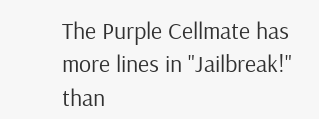The Purple Cellmate has more lines in "Jailbreak!" than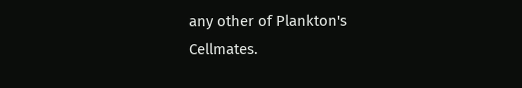any other of Plankton's Cellmates.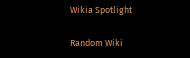Wikia Spotlight

Random Wiki